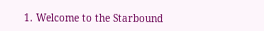1. Welcome to the Starbound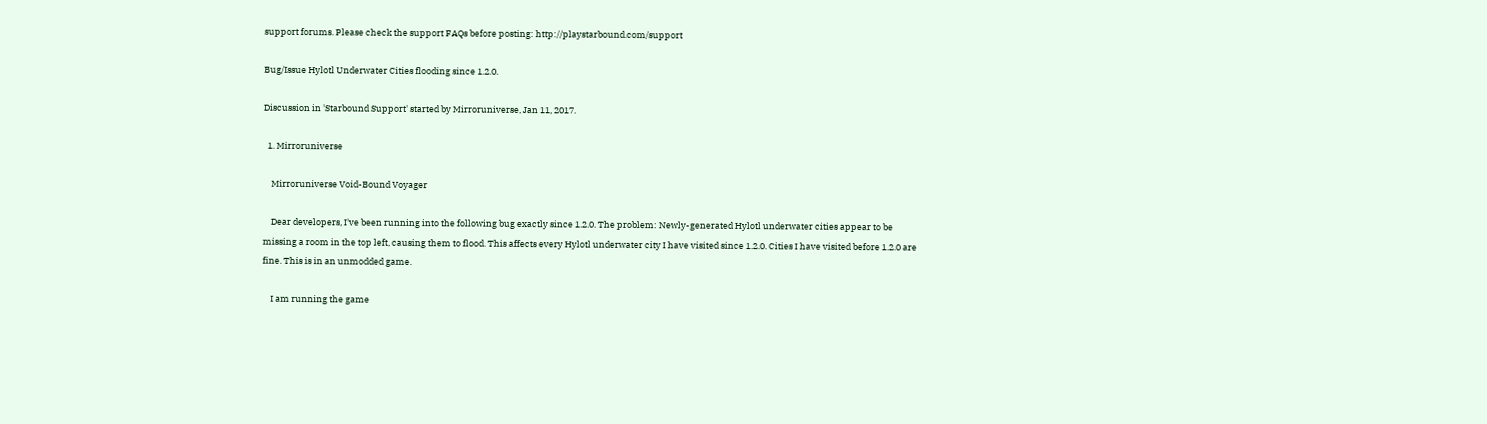support forums. Please check the support FAQs before posting: http://playstarbound.com/support

Bug/Issue Hylotl Underwater Cities flooding since 1.2.0.

Discussion in 'Starbound Support' started by Mirroruniverse, Jan 11, 2017.

  1. Mirroruniverse

    Mirroruniverse Void-Bound Voyager

    Dear developers, I've been running into the following bug exactly since 1.2.0. The problem: Newly-generated Hylotl underwater cities appear to be missing a room in the top left, causing them to flood. This affects every Hylotl underwater city I have visited since 1.2.0. Cities I have visited before 1.2.0 are fine. This is in an unmodded game.

    I am running the game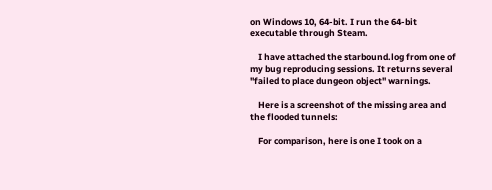on Windows 10, 64-bit. I run the 64-bit executable through Steam.

    I have attached the starbound.log from one of my bug reproducing sessions. It returns several "failed to place dungeon object" warnings.

    Here is a screenshot of the missing area and the flooded tunnels:

    For comparison, here is one I took on a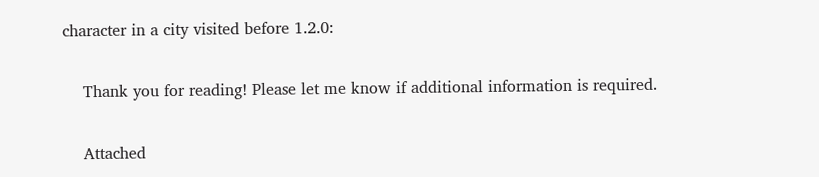character in a city visited before 1.2.0:

    Thank you for reading! Please let me know if additional information is required.

    Attached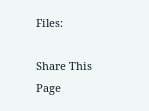Files:

Share This Page